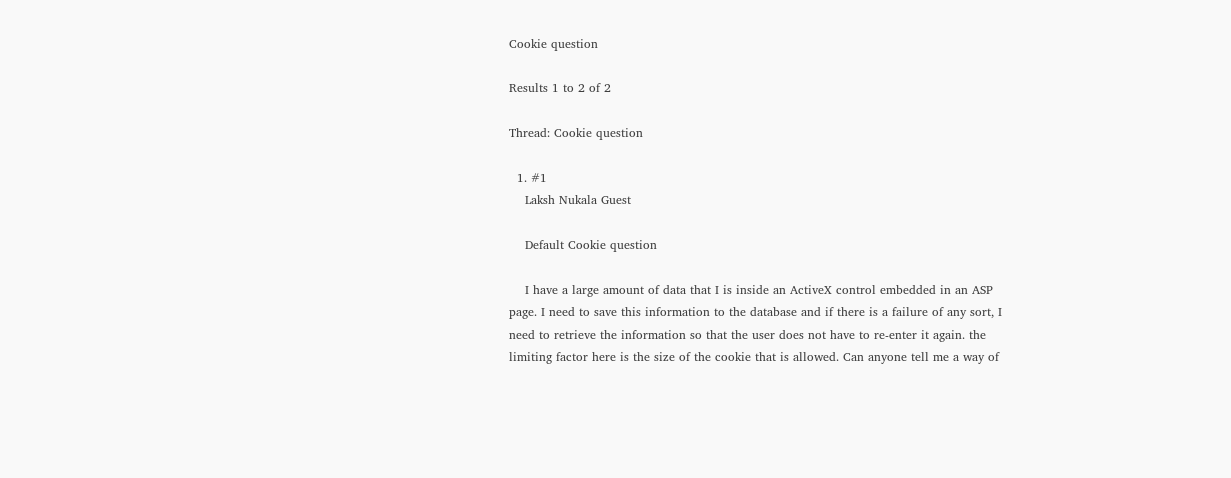Cookie question

Results 1 to 2 of 2

Thread: Cookie question

  1. #1
    Laksh Nukala Guest

    Default Cookie question

    I have a large amount of data that I is inside an ActiveX control embedded in an ASP page. I need to save this information to the database and if there is a failure of any sort, I need to retrieve the information so that the user does not have to re-enter it again. the limiting factor here is the size of the cookie that is allowed. Can anyone tell me a way of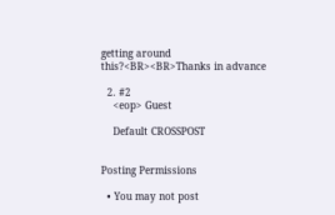getting around this?<BR><BR>Thanks in advance

  2. #2
    <eop> Guest

    Default CROSSPOST


Posting Permissions

  • You may not post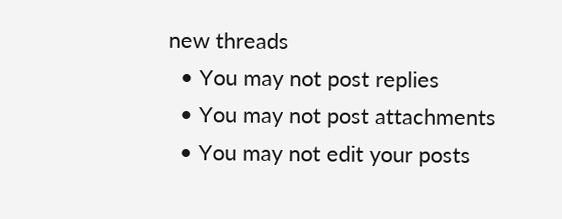new threads
  • You may not post replies
  • You may not post attachments
  • You may not edit your posts